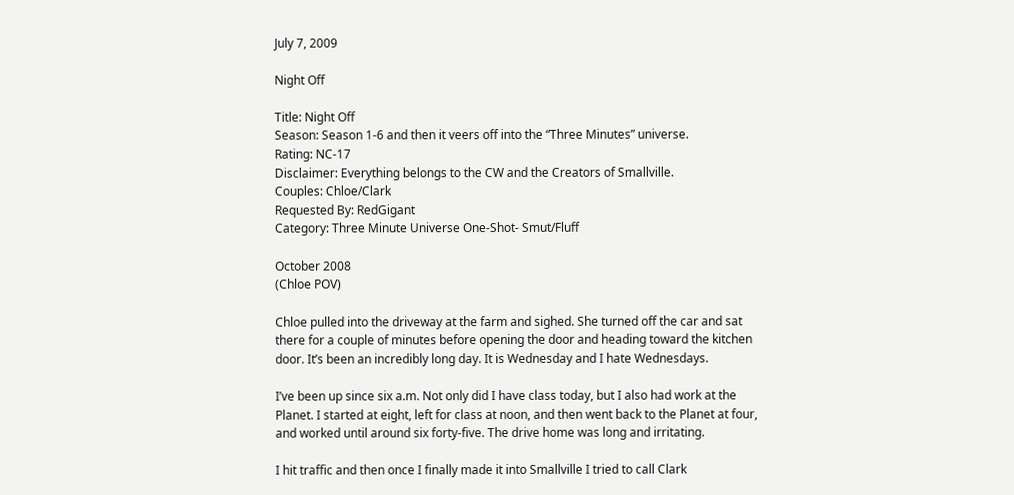July 7, 2009

Night Off

Title: Night Off
Season: Season 1-6 and then it veers off into the “Three Minutes” universe.
Rating: NC-17
Disclaimer: Everything belongs to the CW and the Creators of Smallville.
Couples: Chloe/Clark
Requested By: RedGigant
Category: Three Minute Universe One-Shot- Smut/Fluff

October 2008
(Chloe POV)

Chloe pulled into the driveway at the farm and sighed. She turned off the car and sat there for a couple of minutes before opening the door and heading toward the kitchen door. It’s been an incredibly long day. It is Wednesday and I hate Wednesdays.

I’ve been up since six a.m. Not only did I have class today, but I also had work at the Planet. I started at eight, left for class at noon, and then went back to the Planet at four, and worked until around six forty-five. The drive home was long and irritating.

I hit traffic and then once I finally made it into Smallville I tried to call Clark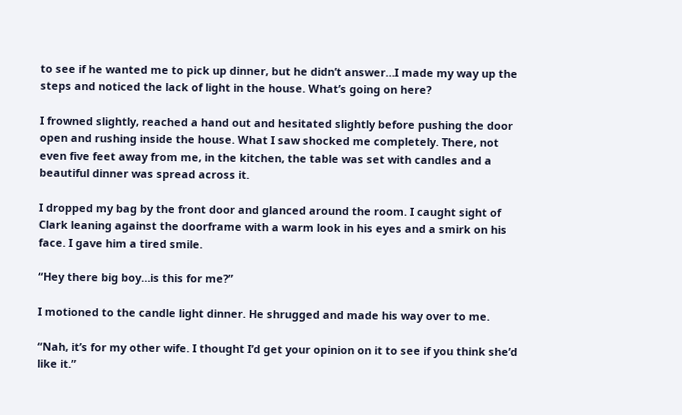to see if he wanted me to pick up dinner, but he didn’t answer…I made my way up the steps and noticed the lack of light in the house. What’s going on here?

I frowned slightly, reached a hand out and hesitated slightly before pushing the door open and rushing inside the house. What I saw shocked me completely. There, not even five feet away from me, in the kitchen, the table was set with candles and a beautiful dinner was spread across it.

I dropped my bag by the front door and glanced around the room. I caught sight of Clark leaning against the doorframe with a warm look in his eyes and a smirk on his face. I gave him a tired smile.

“Hey there big boy…is this for me?”

I motioned to the candle light dinner. He shrugged and made his way over to me.

“Nah, it’s for my other wife. I thought I’d get your opinion on it to see if you think she’d like it.”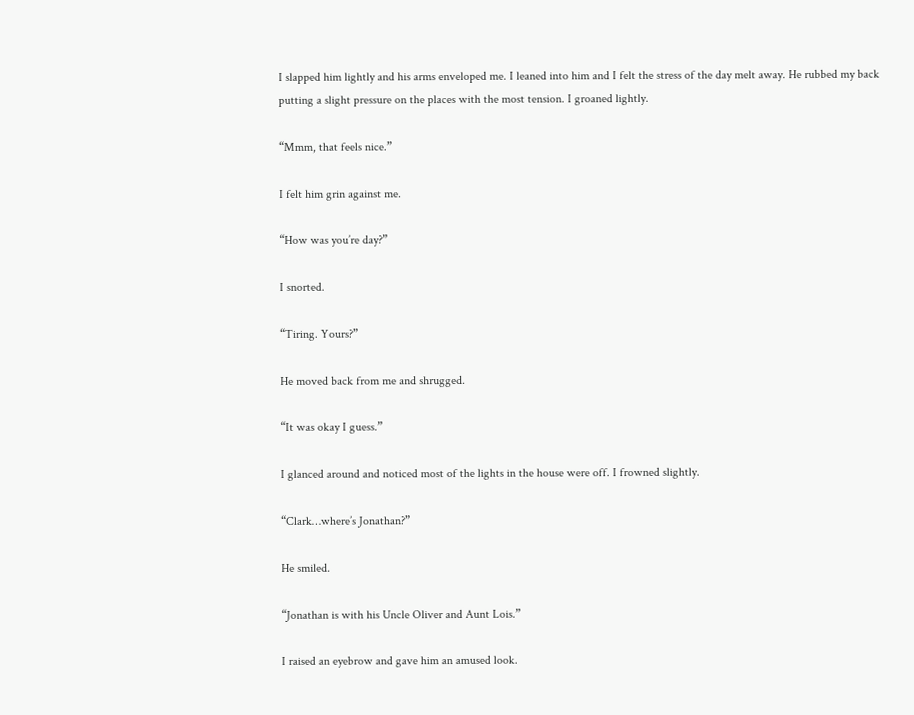I slapped him lightly and his arms enveloped me. I leaned into him and I felt the stress of the day melt away. He rubbed my back putting a slight pressure on the places with the most tension. I groaned lightly.

“Mmm, that feels nice.”

I felt him grin against me.

“How was you’re day?”

I snorted.

“Tiring. Yours?”

He moved back from me and shrugged.

“It was okay I guess.”

I glanced around and noticed most of the lights in the house were off. I frowned slightly.

“Clark…where’s Jonathan?”

He smiled.

“Jonathan is with his Uncle Oliver and Aunt Lois.”

I raised an eyebrow and gave him an amused look.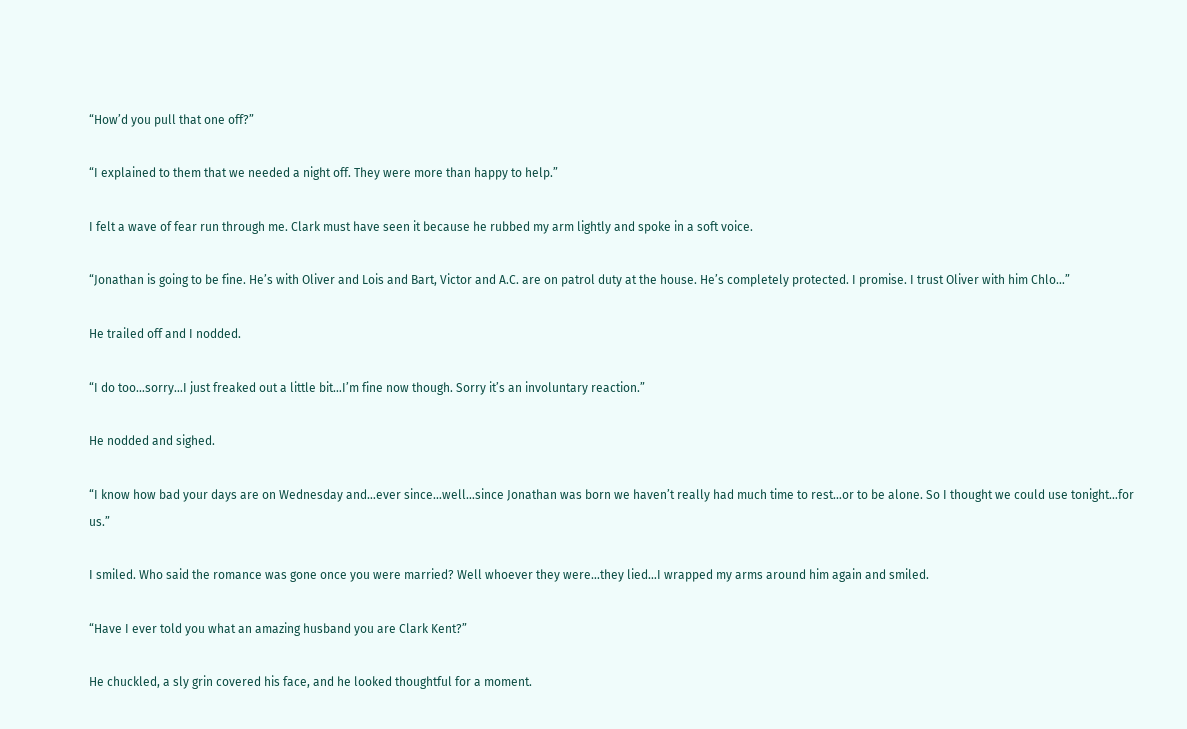“How’d you pull that one off?”

“I explained to them that we needed a night off. They were more than happy to help.”

I felt a wave of fear run through me. Clark must have seen it because he rubbed my arm lightly and spoke in a soft voice.

“Jonathan is going to be fine. He’s with Oliver and Lois and Bart, Victor and A.C. are on patrol duty at the house. He’s completely protected. I promise. I trust Oliver with him Chlo…”

He trailed off and I nodded.

“I do too…sorry…I just freaked out a little bit…I’m fine now though. Sorry it’s an involuntary reaction.”

He nodded and sighed.

“I know how bad your days are on Wednesday and…ever since…well…since Jonathan was born we haven’t really had much time to rest…or to be alone. So I thought we could use tonight…for us.”

I smiled. Who said the romance was gone once you were married? Well whoever they were…they lied…I wrapped my arms around him again and smiled.

“Have I ever told you what an amazing husband you are Clark Kent?”

He chuckled, a sly grin covered his face, and he looked thoughtful for a moment.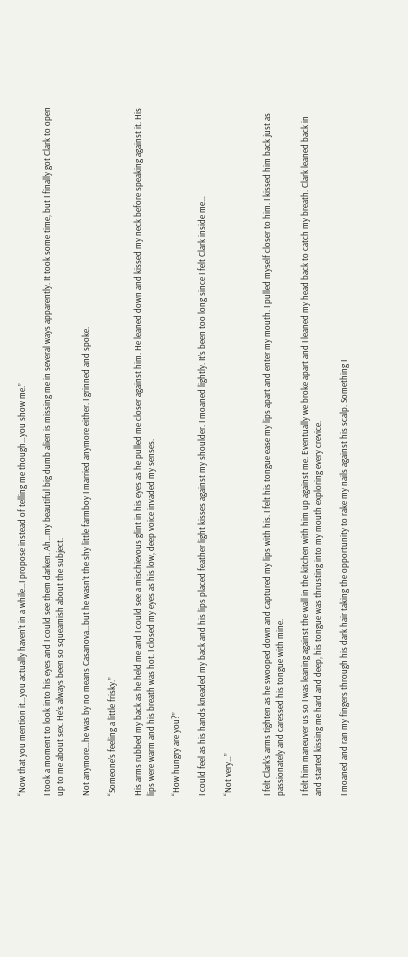“Now that you mention it…you actually haven’t in a while…I propose instead of telling me though…you show me.”

I took a moment to look into his eyes and I could see them darken. Ah…my beautiful big dumb alien is missing me in several ways apparently. It took some time, but I finally got Clark to open up to me about sex. He’s always been so squeamish about the subject.

Not anymore…he was by no means Casanova…but he wasn’t the shy little farmboy I married anymore either. I grinned and spoke.

“Someone’s feeling a little frisky.”

His arms rubbed my back as he held me and I could see a mischievous glint in his eyes as he pulled me closer against him. He leaned down and kissed my neck before speaking against it. His lips were warm and his breath was hot. I closed my eyes as his low, deep voice invaded my senses.

“How hungry are you?”

I could feel as his hands kneaded my back and his lips placed feather light kisses against my shoulder. I moaned lightly. It’s been too long since I felt Clark inside me…

“Not very…”


I felt Clark’s arms tighten as he swooped down and captured my lips with his. I felt his tongue ease my lips apart and enter my mouth. I pulled myself closer to him. I kissed him back just as passionately and caressed his tongue with mine.

I felt him maneuver us so I was leaning against the wall in the kitchen with him up against me. Eventually we broke apart and I leaned my head back to catch my breath. Clark leaned back in and started kissing me hard and deep, his tongue was thrusting into my mouth exploring every crevice.

I moaned and ran my fingers through his dark hair taking the opportunity to rake my nails against his scalp. Something I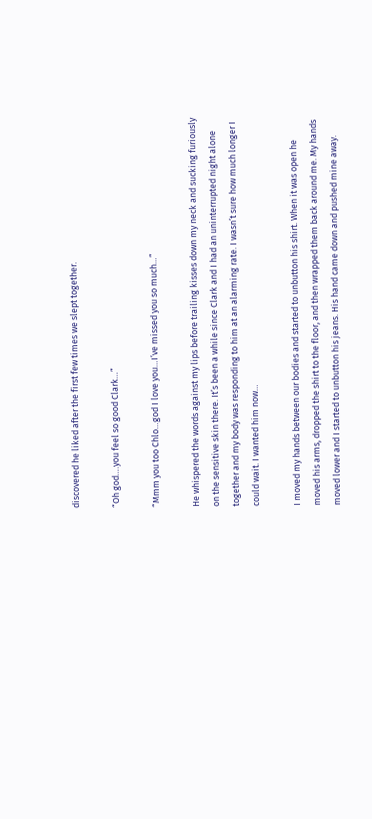discovered he liked after the first few times we slept together.

“Oh god….you feel so good Clark…”

“Mmm you too Chlo…god I love you…I’ve missed you so much…”

He whispered the words against my lips before trailing kisses down my neck and sucking furiously on the sensitive skin there. It’s been a while since Clark and I had an uninterrupted night alone together and my body was responding to him at an alarming rate. I wasn’t sure how much longer I could wait. I wanted him now…

I moved my hands between our bodies and started to unbutton his shirt. When it was open he moved his arms, dropped the shirt to the floor, and then wrapped them back around me. My hands moved lower and I started to unbutton his jeans. His hand came down and pushed mine away.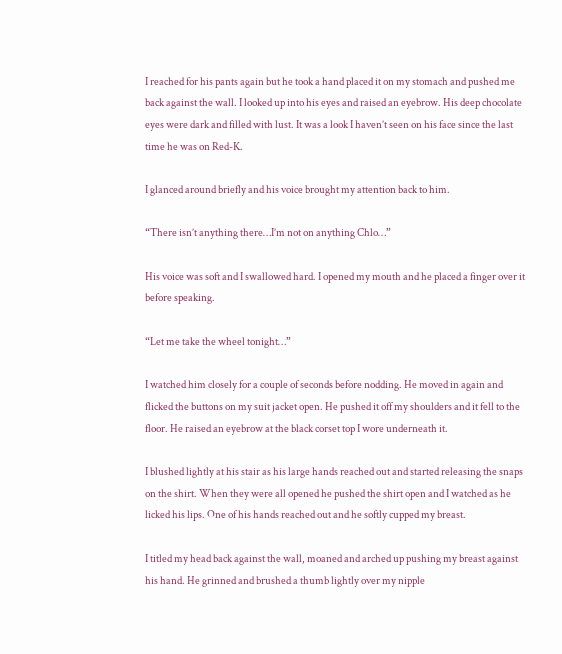I reached for his pants again but he took a hand placed it on my stomach and pushed me back against the wall. I looked up into his eyes and raised an eyebrow. His deep chocolate eyes were dark and filled with lust. It was a look I haven’t seen on his face since the last time he was on Red-K.

I glanced around briefly and his voice brought my attention back to him.

“There isn’t anything there…I’m not on anything Chlo…”

His voice was soft and I swallowed hard. I opened my mouth and he placed a finger over it before speaking.

“Let me take the wheel tonight…”

I watched him closely for a couple of seconds before nodding. He moved in again and flicked the buttons on my suit jacket open. He pushed it off my shoulders and it fell to the floor. He raised an eyebrow at the black corset top I wore underneath it.

I blushed lightly at his stair as his large hands reached out and started releasing the snaps on the shirt. When they were all opened he pushed the shirt open and I watched as he licked his lips. One of his hands reached out and he softly cupped my breast.

I titled my head back against the wall, moaned and arched up pushing my breast against his hand. He grinned and brushed a thumb lightly over my nipple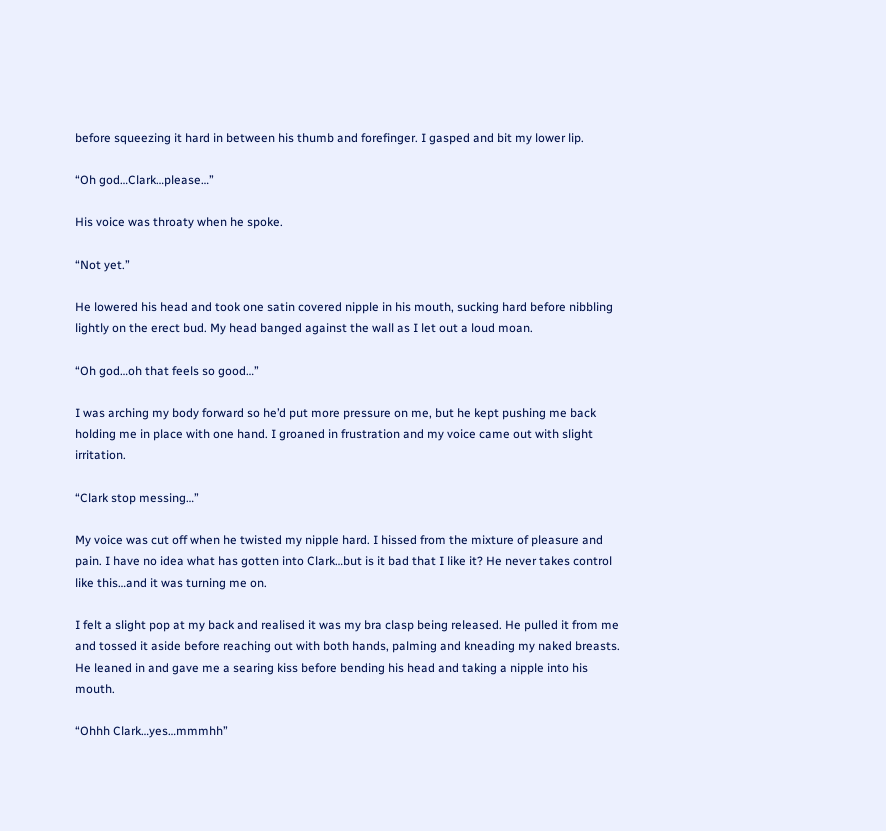before squeezing it hard in between his thumb and forefinger. I gasped and bit my lower lip.

“Oh god…Clark…please…”

His voice was throaty when he spoke.

“Not yet.”

He lowered his head and took one satin covered nipple in his mouth, sucking hard before nibbling lightly on the erect bud. My head banged against the wall as I let out a loud moan.

“Oh god…oh that feels so good…”

I was arching my body forward so he’d put more pressure on me, but he kept pushing me back holding me in place with one hand. I groaned in frustration and my voice came out with slight irritation.

“Clark stop messing…”

My voice was cut off when he twisted my nipple hard. I hissed from the mixture of pleasure and pain. I have no idea what has gotten into Clark…but is it bad that I like it? He never takes control like this…and it was turning me on.

I felt a slight pop at my back and realised it was my bra clasp being released. He pulled it from me and tossed it aside before reaching out with both hands, palming and kneading my naked breasts. He leaned in and gave me a searing kiss before bending his head and taking a nipple into his mouth.

“Ohhh Clark…yes…mmmhh”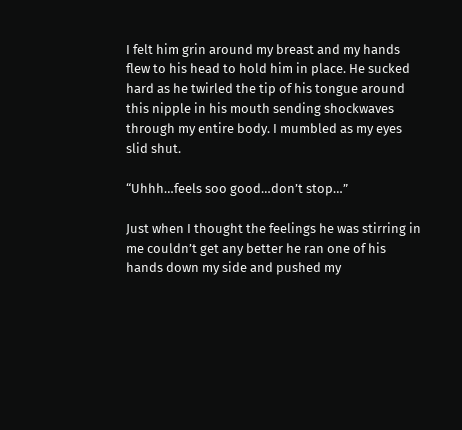I felt him grin around my breast and my hands flew to his head to hold him in place. He sucked hard as he twirled the tip of his tongue around this nipple in his mouth sending shockwaves through my entire body. I mumbled as my eyes slid shut.

“Uhhh…feels soo good…don’t stop…”

Just when I thought the feelings he was stirring in me couldn’t get any better he ran one of his hands down my side and pushed my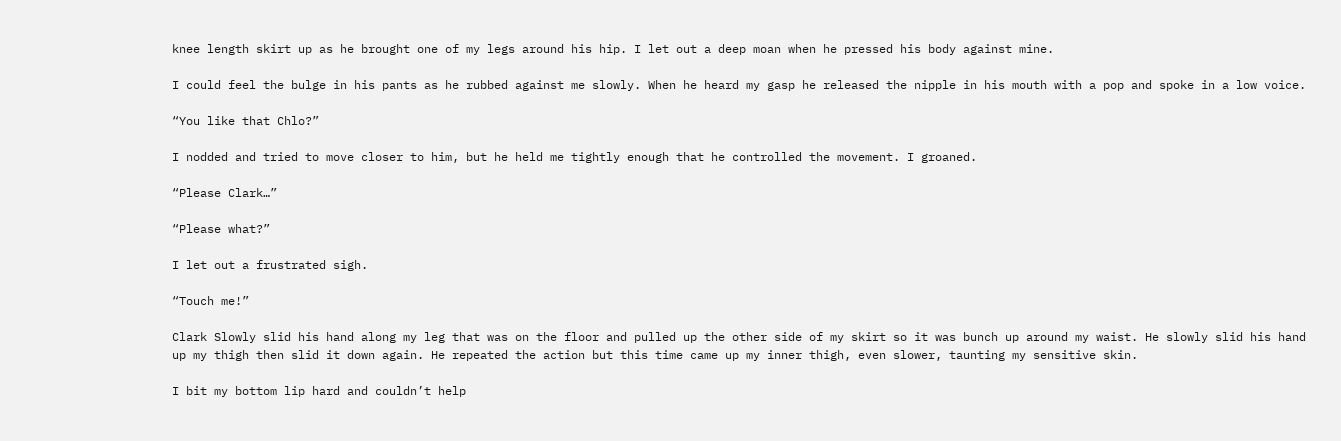knee length skirt up as he brought one of my legs around his hip. I let out a deep moan when he pressed his body against mine.

I could feel the bulge in his pants as he rubbed against me slowly. When he heard my gasp he released the nipple in his mouth with a pop and spoke in a low voice.

“You like that Chlo?”

I nodded and tried to move closer to him, but he held me tightly enough that he controlled the movement. I groaned.

“Please Clark…”

“Please what?”

I let out a frustrated sigh.

“Touch me!”

Clark Slowly slid his hand along my leg that was on the floor and pulled up the other side of my skirt so it was bunch up around my waist. He slowly slid his hand up my thigh then slid it down again. He repeated the action but this time came up my inner thigh, even slower, taunting my sensitive skin.

I bit my bottom lip hard and couldn’t help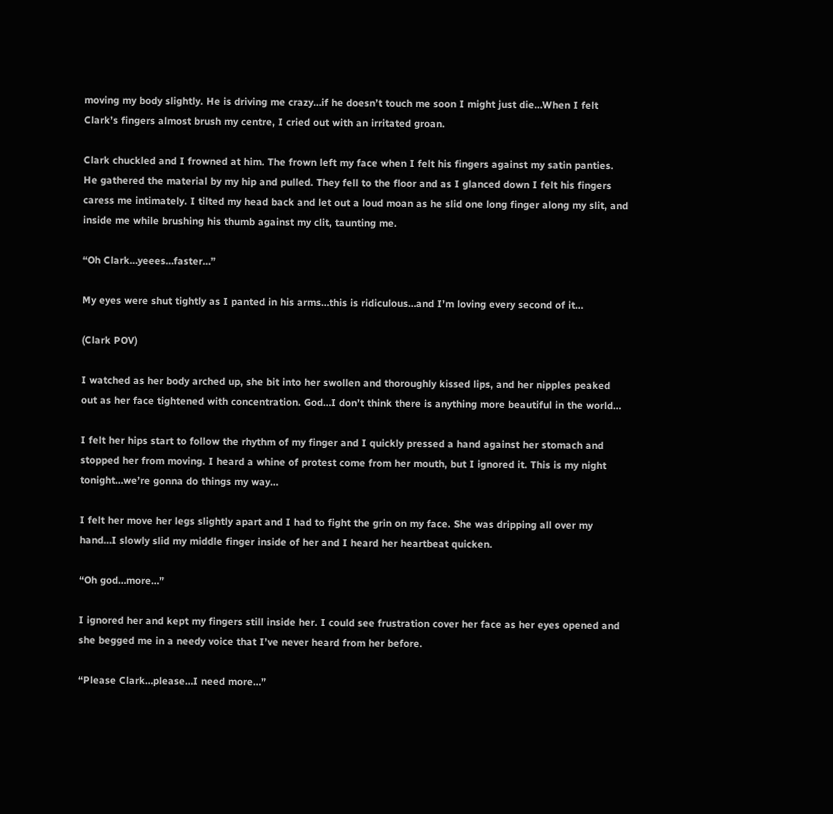moving my body slightly. He is driving me crazy…if he doesn’t touch me soon I might just die…When I felt Clark’s fingers almost brush my centre, I cried out with an irritated groan.

Clark chuckled and I frowned at him. The frown left my face when I felt his fingers against my satin panties. He gathered the material by my hip and pulled. They fell to the floor and as I glanced down I felt his fingers caress me intimately. I tilted my head back and let out a loud moan as he slid one long finger along my slit, and inside me while brushing his thumb against my clit, taunting me.

“Oh Clark…yeees…faster…”

My eyes were shut tightly as I panted in his arms…this is ridiculous…and I’m loving every second of it…

(Clark POV)

I watched as her body arched up, she bit into her swollen and thoroughly kissed lips, and her nipples peaked out as her face tightened with concentration. God…I don’t think there is anything more beautiful in the world…

I felt her hips start to follow the rhythm of my finger and I quickly pressed a hand against her stomach and stopped her from moving. I heard a whine of protest come from her mouth, but I ignored it. This is my night tonight…we’re gonna do things my way…

I felt her move her legs slightly apart and I had to fight the grin on my face. She was dripping all over my hand…I slowly slid my middle finger inside of her and I heard her heartbeat quicken.

“Oh god…more…”

I ignored her and kept my fingers still inside her. I could see frustration cover her face as her eyes opened and she begged me in a needy voice that I’ve never heard from her before.

“Please Clark…please…I need more…”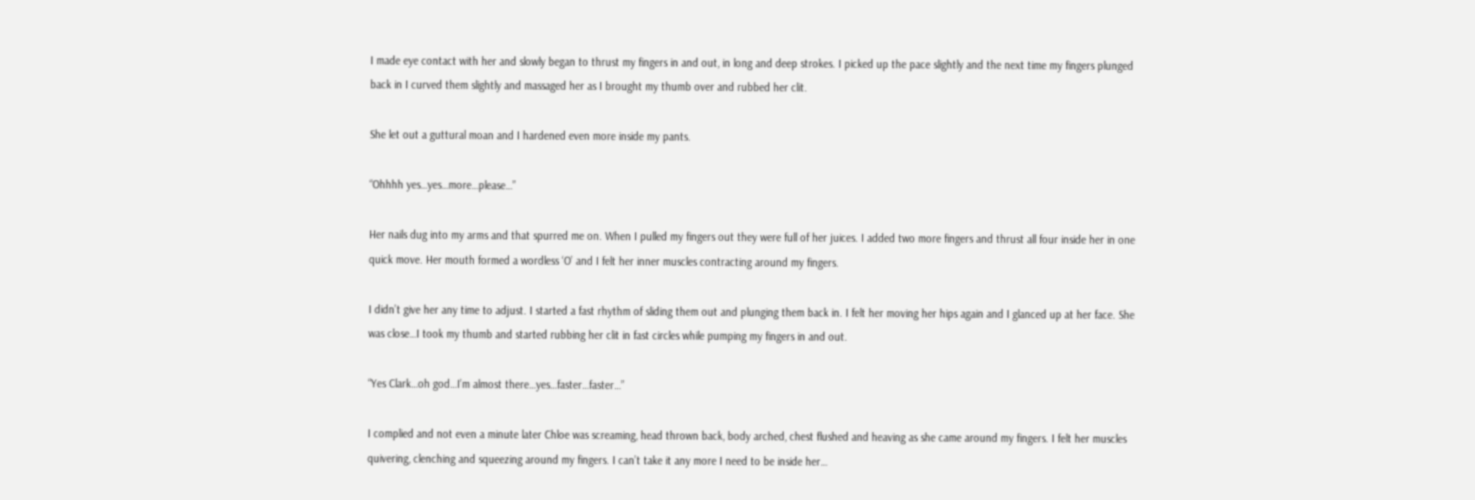I made eye contact with her and slowly began to thrust my fingers in and out, in long and deep strokes. I picked up the pace slightly and the next time my fingers plunged back in I curved them slightly and massaged her as I brought my thumb over and rubbed her clit.

She let out a guttural moan and I hardened even more inside my pants.

“Ohhhh yes…yes…more…please…”

Her nails dug into my arms and that spurred me on. When I pulled my fingers out they were full of her juices. I added two more fingers and thrust all four inside her in one quick move. Her mouth formed a wordless ‘O’ and I felt her inner muscles contracting around my fingers.

I didn’t give her any time to adjust. I started a fast rhythm of sliding them out and plunging them back in. I felt her moving her hips again and I glanced up at her face. She was close…I took my thumb and started rubbing her clit in fast circles while pumping my fingers in and out.

“Yes Clark…oh god…I’m almost there…yes…faster…faster…”

I complied and not even a minute later Chloe was screaming, head thrown back, body arched, chest flushed and heaving as she came around my fingers. I felt her muscles quivering, clenching and squeezing around my fingers. I can’t take it any more I need to be inside her…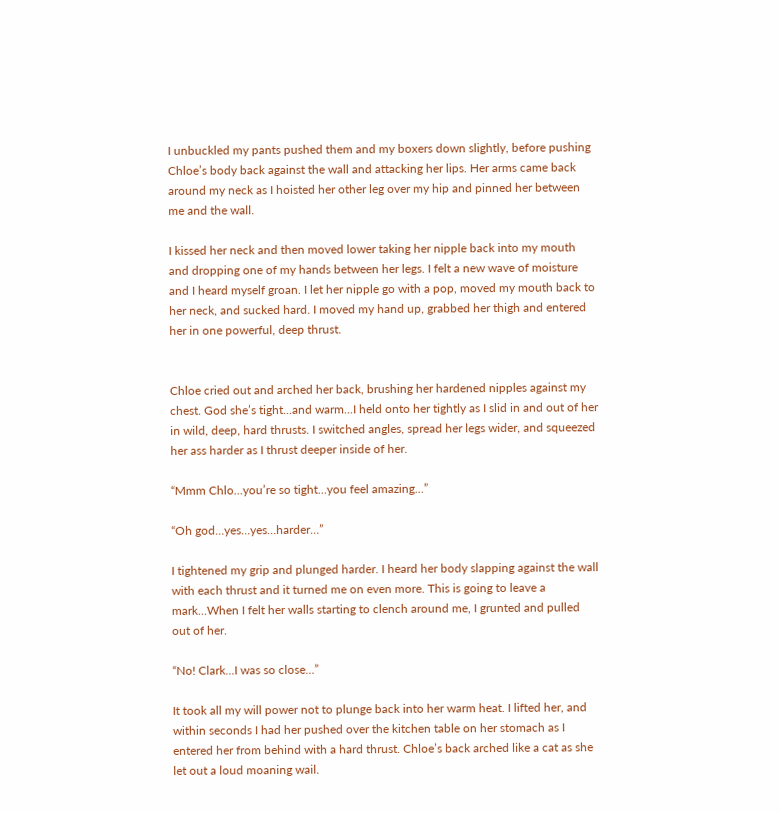I unbuckled my pants pushed them and my boxers down slightly, before pushing Chloe’s body back against the wall and attacking her lips. Her arms came back around my neck as I hoisted her other leg over my hip and pinned her between me and the wall.

I kissed her neck and then moved lower taking her nipple back into my mouth and dropping one of my hands between her legs. I felt a new wave of moisture and I heard myself groan. I let her nipple go with a pop, moved my mouth back to her neck, and sucked hard. I moved my hand up, grabbed her thigh and entered her in one powerful, deep thrust.


Chloe cried out and arched her back, brushing her hardened nipples against my chest. God she’s tight...and warm...I held onto her tightly as I slid in and out of her in wild, deep, hard thrusts. I switched angles, spread her legs wider, and squeezed her ass harder as I thrust deeper inside of her.

“Mmm Chlo…you’re so tight…you feel amazing…”

“Oh god…yes…yes…harder…”

I tightened my grip and plunged harder. I heard her body slapping against the wall with each thrust and it turned me on even more. This is going to leave a mark…When I felt her walls starting to clench around me, I grunted and pulled out of her.

“No! Clark…I was so close…”

It took all my will power not to plunge back into her warm heat. I lifted her, and within seconds I had her pushed over the kitchen table on her stomach as I entered her from behind with a hard thrust. Chloe’s back arched like a cat as she let out a loud moaning wail.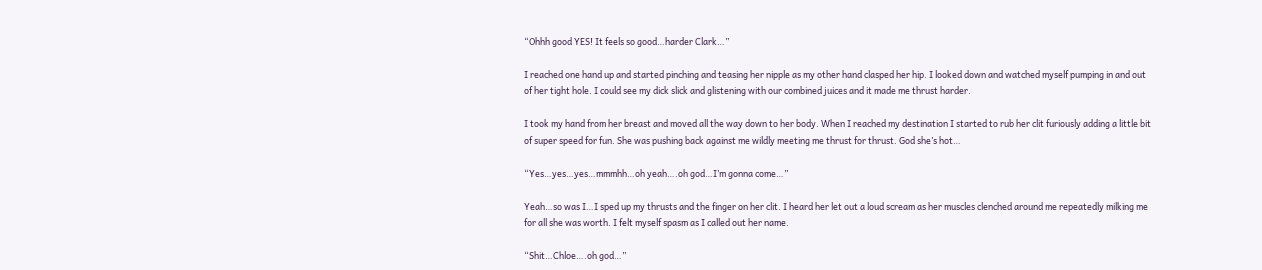“Ohhh good YES! It feels so good…harder Clark…”

I reached one hand up and started pinching and teasing her nipple as my other hand clasped her hip. I looked down and watched myself pumping in and out of her tight hole. I could see my dick slick and glistening with our combined juices and it made me thrust harder.

I took my hand from her breast and moved all the way down to her body. When I reached my destination I started to rub her clit furiously adding a little bit of super speed for fun. She was pushing back against me wildly meeting me thrust for thrust. God she’s hot…

“Yes…yes…yes…mmmhh…oh yeah….oh god…I’m gonna come…”

Yeah…so was I…I sped up my thrusts and the finger on her clit. I heard her let out a loud scream as her muscles clenched around me repeatedly milking me for all she was worth. I felt myself spasm as I called out her name.

“Shit…Chloe….oh god…”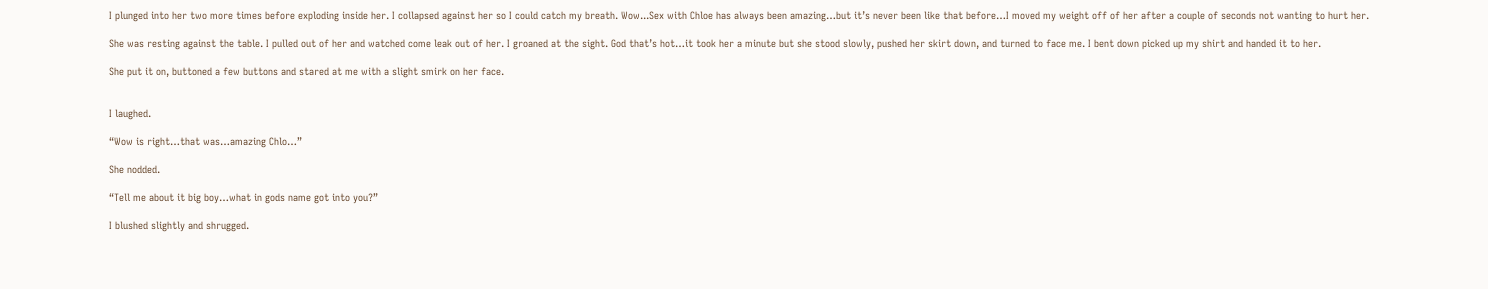I plunged into her two more times before exploding inside her. I collapsed against her so I could catch my breath. Wow...Sex with Chloe has always been amazing…but it’s never been like that before…I moved my weight off of her after a couple of seconds not wanting to hurt her.

She was resting against the table. I pulled out of her and watched come leak out of her. I groaned at the sight. God that’s hot…it took her a minute but she stood slowly, pushed her skirt down, and turned to face me. I bent down picked up my shirt and handed it to her.

She put it on, buttoned a few buttons and stared at me with a slight smirk on her face.


I laughed.

“Wow is right…that was…amazing Chlo…”

She nodded.

“Tell me about it big boy…what in gods name got into you?”

I blushed slightly and shrugged.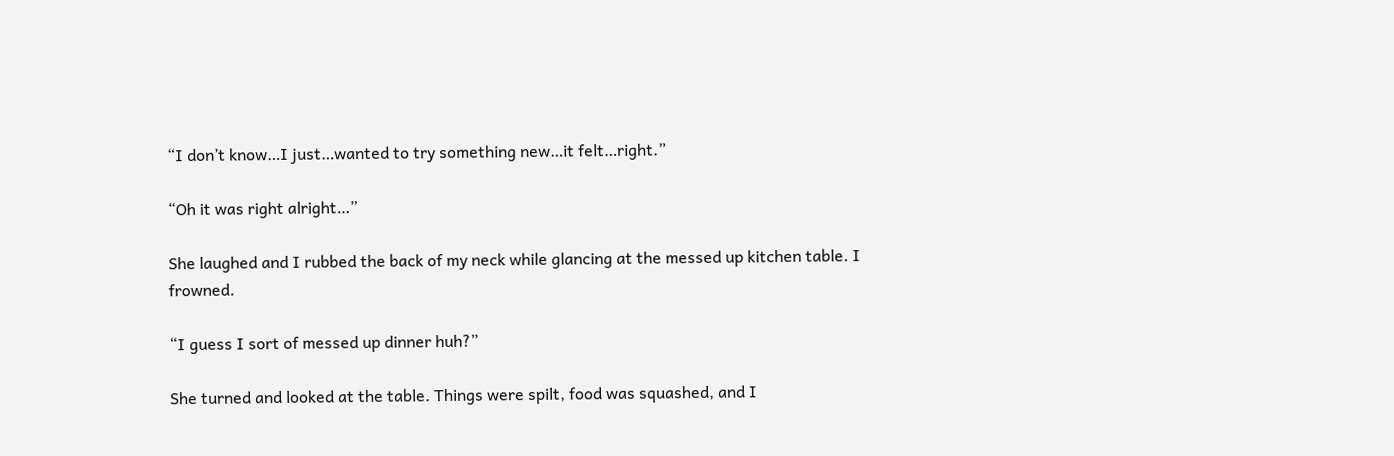“I don’t know…I just…wanted to try something new…it felt…right.”

“Oh it was right alright…”

She laughed and I rubbed the back of my neck while glancing at the messed up kitchen table. I frowned.

“I guess I sort of messed up dinner huh?”

She turned and looked at the table. Things were spilt, food was squashed, and I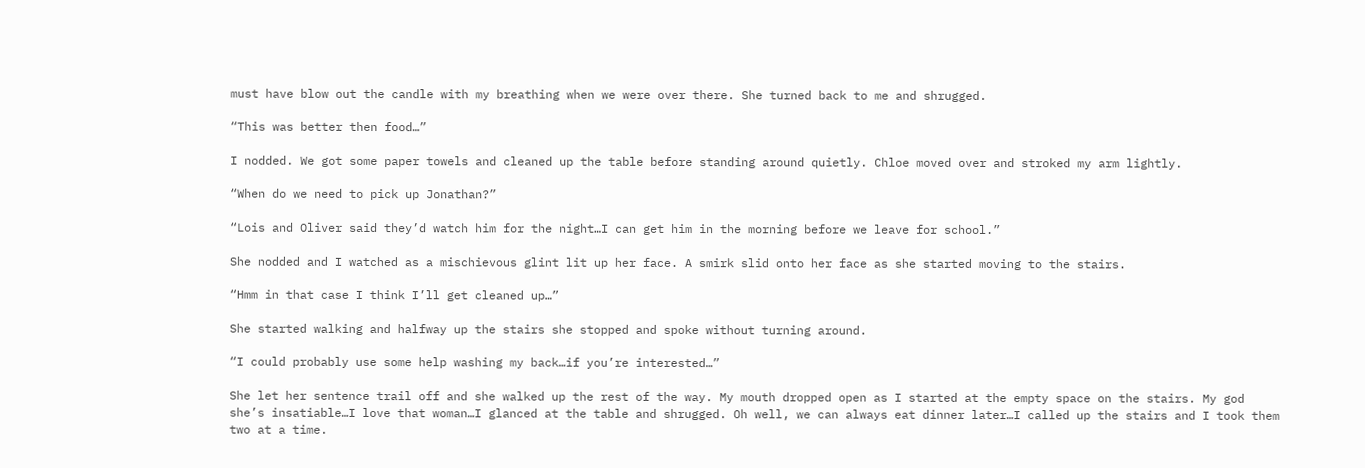must have blow out the candle with my breathing when we were over there. She turned back to me and shrugged.

“This was better then food…”

I nodded. We got some paper towels and cleaned up the table before standing around quietly. Chloe moved over and stroked my arm lightly.

“When do we need to pick up Jonathan?”

“Lois and Oliver said they’d watch him for the night…I can get him in the morning before we leave for school.”

She nodded and I watched as a mischievous glint lit up her face. A smirk slid onto her face as she started moving to the stairs.

“Hmm in that case I think I’ll get cleaned up…”

She started walking and halfway up the stairs she stopped and spoke without turning around.

“I could probably use some help washing my back…if you’re interested…”

She let her sentence trail off and she walked up the rest of the way. My mouth dropped open as I started at the empty space on the stairs. My god she’s insatiable…I love that woman…I glanced at the table and shrugged. Oh well, we can always eat dinner later…I called up the stairs and I took them two at a time.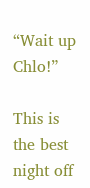“Wait up Chlo!”

This is the best night off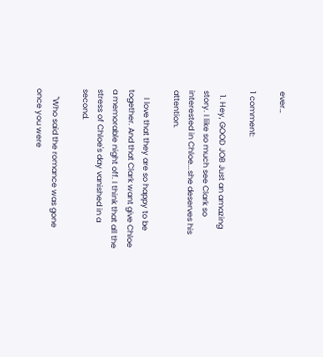ever…

1 comment:

  1. Hey, GOOD JOB Just an amazing story. I like so much see Clark so interested in Chloe...she deserves his attention.

    I love that they are so happy to be together. And that Clark want give Chloe a memorable night off. I think that all the stress of Chloe's day vanished in a second.

    "Who said the romance was gone once you were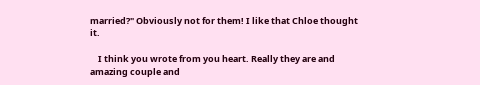married?" Obviously not for them! I like that Chloe thought it.

    I think you wrote from you heart. Really they are and amazing couple and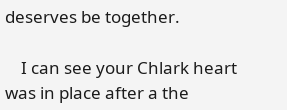deserves be together.

    I can see your Chlark heart was in place after a the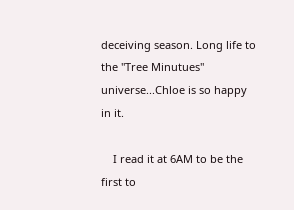deceiving season. Long life to the "Tree Minutues" universe...Chloe is so happy in it.

    I read it at 6AM to be the first to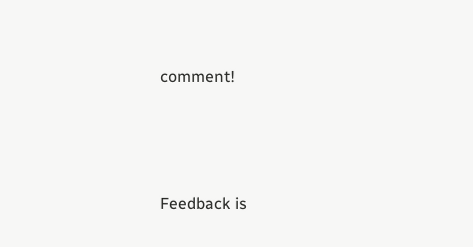comment!




Feedback is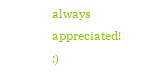always appreciated! :)